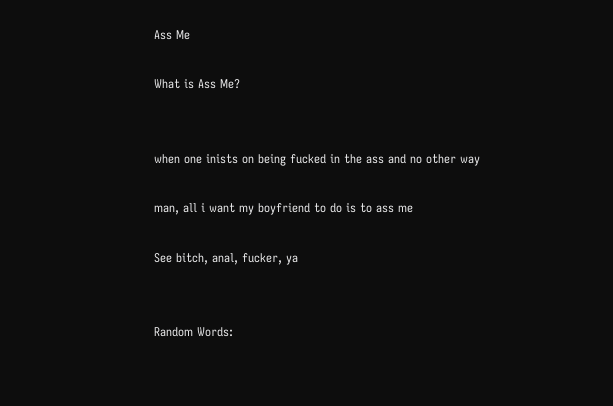Ass Me

What is Ass Me?


when one inists on being fucked in the ass and no other way

man, all i want my boyfriend to do is to ass me

See bitch, anal, fucker, ya


Random Words: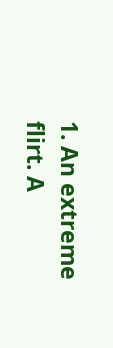1. An extreme flirt. A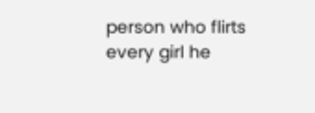person who flirts every girl he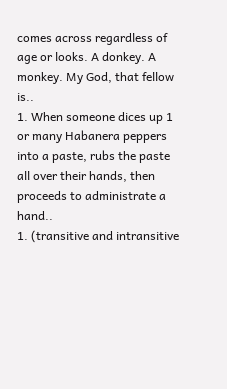comes across regardless of age or looks. A donkey. A monkey. My God, that fellow is..
1. When someone dices up 1 or many Habanera peppers into a paste, rubs the paste all over their hands, then proceeds to administrate a hand..
1. (transitive and intransitive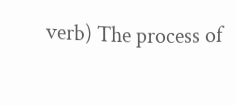verb) The process of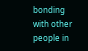bonding with other people in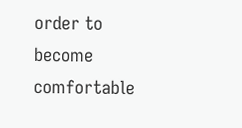order to become comfortable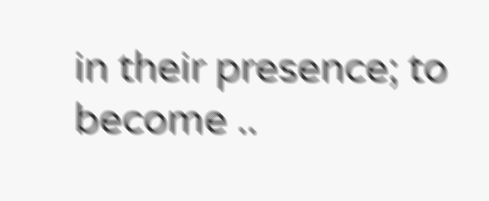in their presence; to become ..